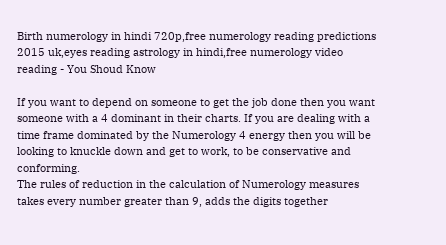Birth numerology in hindi 720p,free numerology reading predictions 2015 uk,eyes reading astrology in hindi,free numerology video reading - You Shoud Know

If you want to depend on someone to get the job done then you want someone with a 4 dominant in their charts. If you are dealing with a time frame dominated by the Numerology 4 energy then you will be looking to knuckle down and get to work, to be conservative and conforming.
The rules of reduction in the calculation of Numerology measures takes every number greater than 9, adds the digits together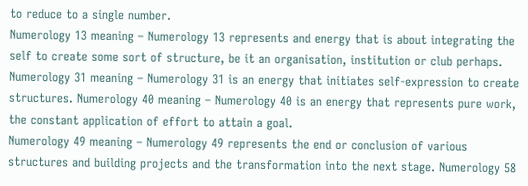to reduce to a single number.
Numerology 13 meaning – Numerology 13 represents and energy that is about integrating the self to create some sort of structure, be it an organisation, institution or club perhaps.
Numerology 31 meaning – Numerology 31 is an energy that initiates self-expression to create structures. Numerology 40 meaning – Numerology 40 is an energy that represents pure work, the constant application of effort to attain a goal.
Numerology 49 meaning – Numerology 49 represents the end or conclusion of various structures and building projects and the transformation into the next stage. Numerology 58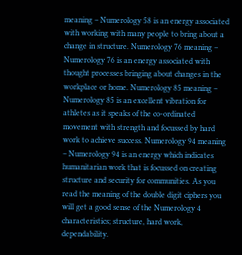meaning – Numerology 58 is an energy associated with working with many people to bring about a change in structure. Numerology 76 meaning – Numerology 76 is an energy associated with thought processes bringing about changes in the workplace or home. Numerology 85 meaning – Numerology 85 is an excellent vibration for athletes as it speaks of the co-ordinated movement with strength and focussed by hard work to achieve success. Numerology 94 meaning – Numerology 94 is an energy which indicates humanitarian work that is focussed on creating structure and security for communities. As you read the meaning of the double digit ciphers you will get a good sense of the Numerology 4 characteristics; structure, hard work, dependability.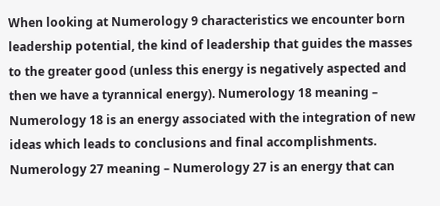When looking at Numerology 9 characteristics we encounter born leadership potential, the kind of leadership that guides the masses to the greater good (unless this energy is negatively aspected and then we have a tyrannical energy). Numerology 18 meaning – Numerology 18 is an energy associated with the integration of new ideas which leads to conclusions and final accomplishments. Numerology 27 meaning – Numerology 27 is an energy that can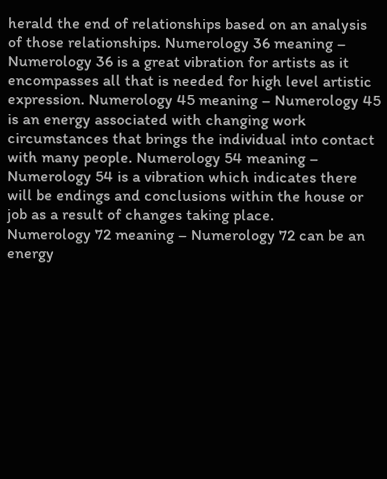herald the end of relationships based on an analysis of those relationships. Numerology 36 meaning – Numerology 36 is a great vibration for artists as it encompasses all that is needed for high level artistic expression. Numerology 45 meaning – Numerology 45 is an energy associated with changing work circumstances that brings the individual into contact with many people. Numerology 54 meaning – Numerology 54 is a vibration which indicates there will be endings and conclusions within the house or job as a result of changes taking place.
Numerology 72 meaning – Numerology 72 can be an energy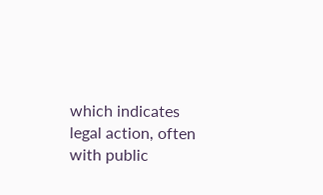which indicates legal action, often with public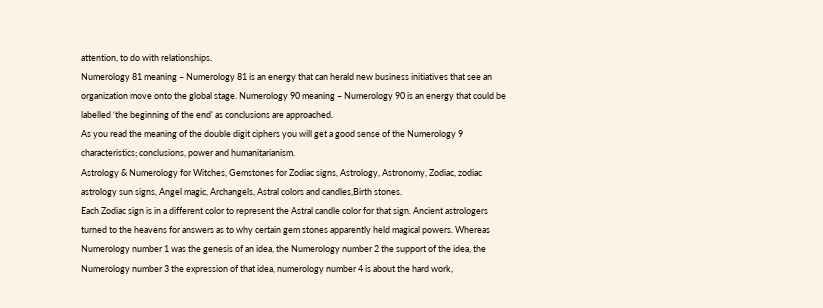attention, to do with relationships.
Numerology 81 meaning – Numerology 81 is an energy that can herald new business initiatives that see an organization move onto the global stage. Numerology 90 meaning – Numerology 90 is an energy that could be labelled ‘the beginning of the end’ as conclusions are approached.
As you read the meaning of the double digit ciphers you will get a good sense of the Numerology 9 characteristics; conclusions, power and humanitarianism.
Astrology & Numerology for Witches, Gemstones for Zodiac signs, Astrology, Astronomy, Zodiac, zodiac astrology sun signs, Angel magic, Archangels, Astral colors and candles,Birth stones.
Each Zodiac sign is in a different color to represent the Astral candle color for that sign. Ancient astrologers turned to the heavens for answers as to why certain gem stones apparently held magical powers. Whereas Numerology number 1 was the genesis of an idea, the Numerology number 2 the support of the idea, the Numerology number 3 the expression of that idea, numerology number 4 is about the hard work,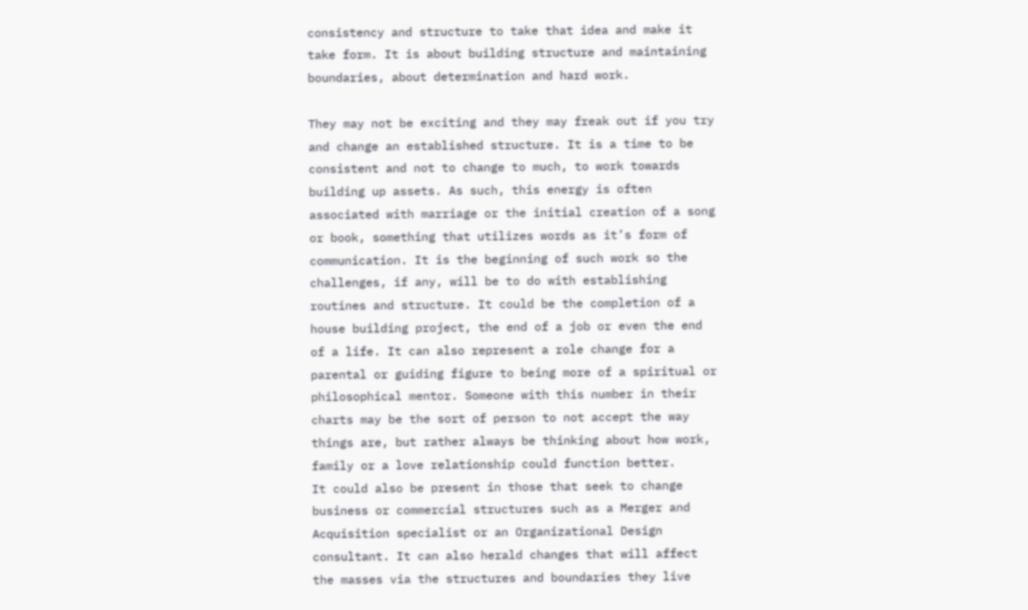consistency and structure to take that idea and make it take form. It is about building structure and maintaining boundaries, about determination and hard work.

They may not be exciting and they may freak out if you try and change an established structure. It is a time to be consistent and not to change to much, to work towards building up assets. As such, this energy is often associated with marriage or the initial creation of a song or book, something that utilizes words as it’s form of communication. It is the beginning of such work so the challenges, if any, will be to do with establishing routines and structure. It could be the completion of a house building project, the end of a job or even the end of a life. It can also represent a role change for a parental or guiding figure to being more of a spiritual or philosophical mentor. Someone with this number in their charts may be the sort of person to not accept the way things are, but rather always be thinking about how work, family or a love relationship could function better.
It could also be present in those that seek to change business or commercial structures such as a Merger and Acquisition specialist or an Organizational Design consultant. It can also herald changes that will affect the masses via the structures and boundaries they live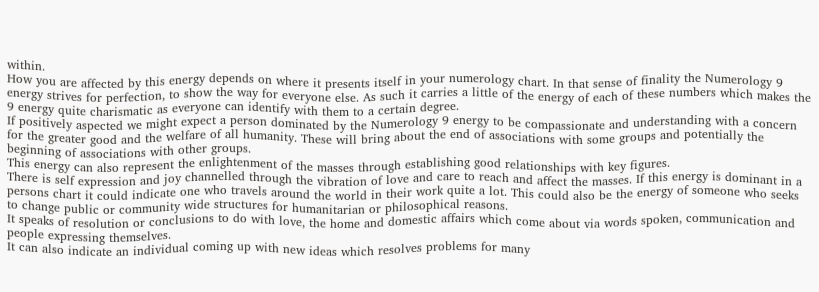within.
How you are affected by this energy depends on where it presents itself in your numerology chart. In that sense of finality the Numerology 9 energy strives for perfection, to show the way for everyone else. As such it carries a little of the energy of each of these numbers which makes the 9 energy quite charismatic as everyone can identify with them to a certain degree.
If positively aspected we might expect a person dominated by the Numerology 9 energy to be compassionate and understanding with a concern for the greater good and the welfare of all humanity. These will bring about the end of associations with some groups and potentially the beginning of associations with other groups.
This energy can also represent the enlightenment of the masses through establishing good relationships with key figures.
There is self expression and joy channelled through the vibration of love and care to reach and affect the masses. If this energy is dominant in a persons chart it could indicate one who travels around the world in their work quite a lot. This could also be the energy of someone who seeks to change public or community wide structures for humanitarian or philosophical reasons.
It speaks of resolution or conclusions to do with love, the home and domestic affairs which come about via words spoken, communication and people expressing themselves.
It can also indicate an individual coming up with new ideas which resolves problems for many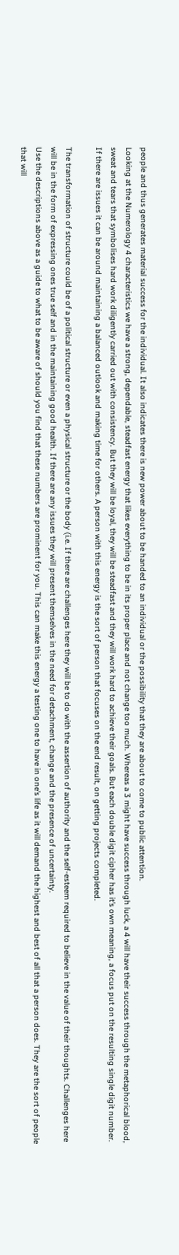people and thus generates material success for the individual. It also indicates there is new power about to be handed to an individual or the possibility that they are about to come to public attention.
Looking at the Numerology 4 characteristics we have a strong, dependable, steadfast energy that likes everything to be in its proper place and not change too much. Whereas a 3 might have success through luck, a 4 will have their success through the metaphorical blood, sweat and tears that symbolises hard work diligently carried out with consistency. But they will be loyal, they will be steadfast and they will work hard to achieve their goals. But each double digit cipher has it’s own meaning, a focus put on the resulting single digit number. If there are issues it can be around maintaining a balanced outlook and making time for others. A person with this energy is the sort of person that focuses on the end result, on getting projects completed.

The transformation of structure could be of a political structure or even a physical structure or the body (i.e. If there are challenges here they will be to do with the assertion of authority and the self-esteem required to believe in the value of their thoughts. Challenges here will be in the form of expressing ones true self and in the maintaining good health. If there are any issues they will present themselves in the need for detachment, change and the presence of uncertainty.
Use the descriptions above as a guide to what to be aware of should you find that these numbers are prominent for you. This can make this energy a testing one to have in one’s life as it will demand the highest and best of all that a person does. They are the sort of people that will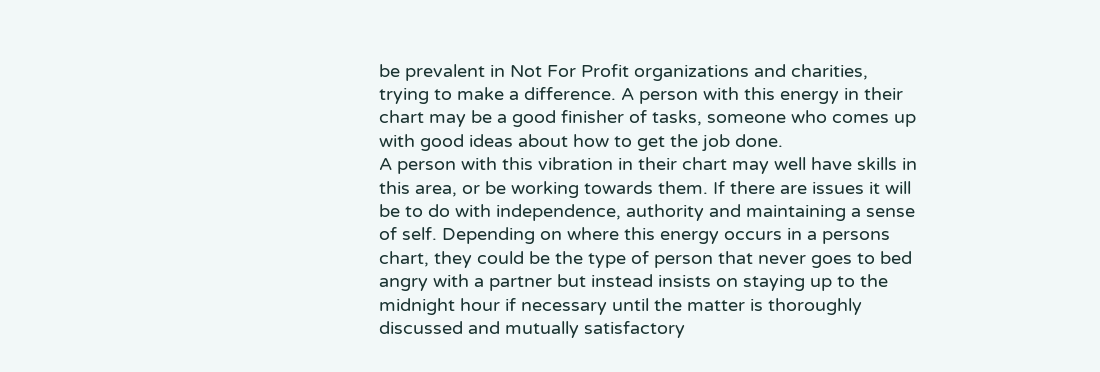be prevalent in Not For Profit organizations and charities, trying to make a difference. A person with this energy in their chart may be a good finisher of tasks, someone who comes up with good ideas about how to get the job done.
A person with this vibration in their chart may well have skills in this area, or be working towards them. If there are issues it will be to do with independence, authority and maintaining a sense of self. Depending on where this energy occurs in a persons chart, they could be the type of person that never goes to bed angry with a partner but instead insists on staying up to the midnight hour if necessary until the matter is thoroughly discussed and mutually satisfactory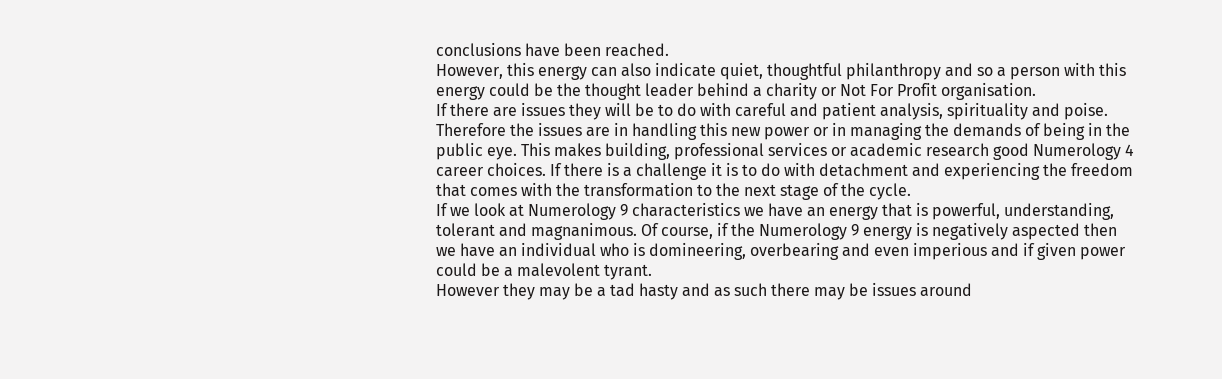conclusions have been reached.
However, this energy can also indicate quiet, thoughtful philanthropy and so a person with this energy could be the thought leader behind a charity or Not For Profit organisation.
If there are issues they will be to do with careful and patient analysis, spirituality and poise. Therefore the issues are in handling this new power or in managing the demands of being in the public eye. This makes building, professional services or academic research good Numerology 4 career choices. If there is a challenge it is to do with detachment and experiencing the freedom that comes with the transformation to the next stage of the cycle.
If we look at Numerology 9 characteristics we have an energy that is powerful, understanding, tolerant and magnanimous. Of course, if the Numerology 9 energy is negatively aspected then we have an individual who is domineering, overbearing and even imperious and if given power could be a malevolent tyrant.
However they may be a tad hasty and as such there may be issues around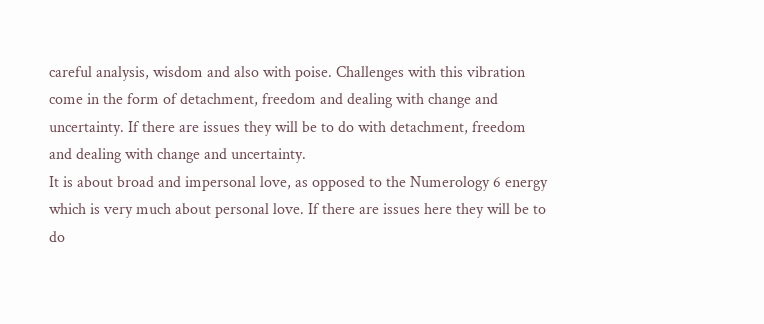careful analysis, wisdom and also with poise. Challenges with this vibration come in the form of detachment, freedom and dealing with change and uncertainty. If there are issues they will be to do with detachment, freedom and dealing with change and uncertainty.
It is about broad and impersonal love, as opposed to the Numerology 6 energy which is very much about personal love. If there are issues here they will be to do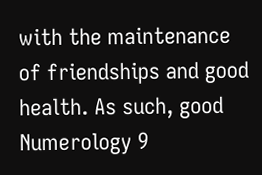with the maintenance of friendships and good health. As such, good Numerology 9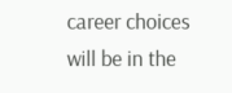career choices will be in the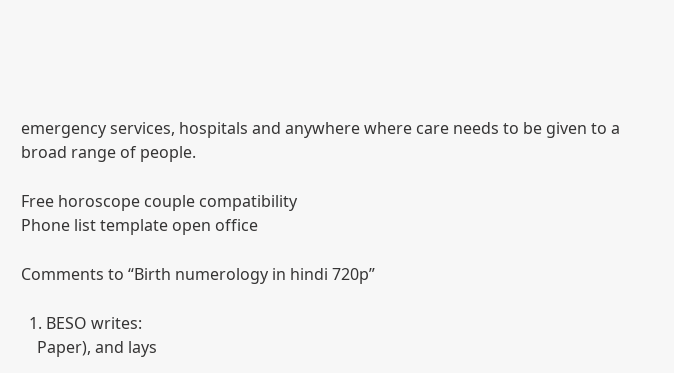emergency services, hospitals and anywhere where care needs to be given to a broad range of people.

Free horoscope couple compatibility
Phone list template open office

Comments to “Birth numerology in hindi 720p”

  1. BESO writes:
    Paper), and lays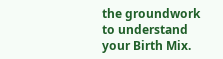the groundwork to understand your Birth Mix.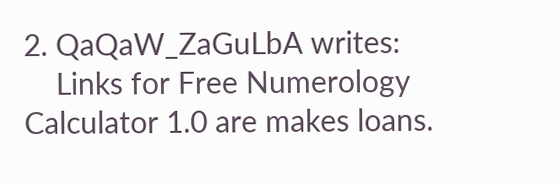2. QaQaW_ZaGuLbA writes:
    Links for Free Numerology Calculator 1.0 are makes loans.